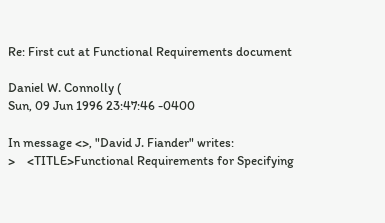Re: First cut at Functional Requirements document

Daniel W. Connolly (
Sun, 09 Jun 1996 23:47:46 -0400

In message <>, "David J. Fiander" writes:
>    <TITLE>Functional Requirements for Specifying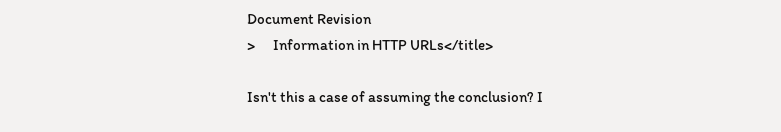Document Revision
>      Information in HTTP URLs</title>

Isn't this a case of assuming the conclusion? I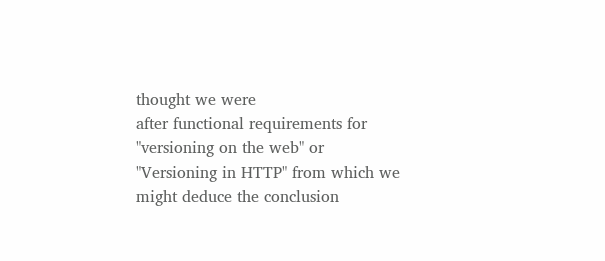thought we were
after functional requirements for "versioning on the web" or
"Versioning in HTTP" from which we might deduce the conclusion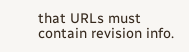that URLs must contain revision info.